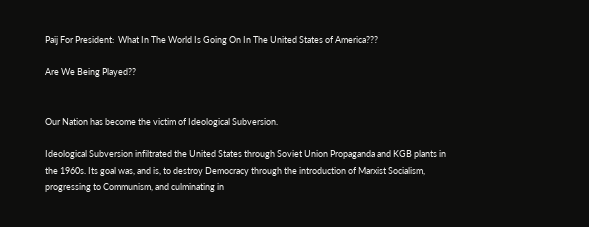Paij For President:  What In The World Is Going On In The United States of America???

Are We Being Played??


Our Nation has become the victim of Ideological Subversion.

Ideological Subversion infiltrated the United States through Soviet Union Propaganda and KGB plants in the 1960s. Its goal was, and is, to destroy Democracy through the introduction of Marxist Socialism,  progressing to Communism, and culminating in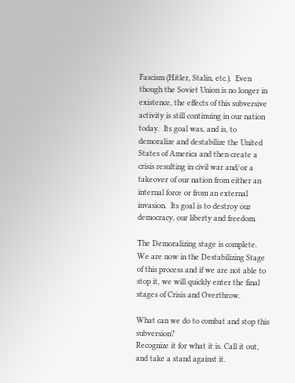Fascism (Hitler, Stalin, etc.).  Even though the Soviet Union is no longer in existence, the effects of this subversive activity is still continuing in our nation today.  Its goal was, and is, to demoralize and destabilize the United States of America and then create a crisis resulting in civil war and/or a takeover of our nation from either an internal force or from an external invasion.  Its goal is to destroy our democracy, our liberty and freedom.

The Demoralizing stage is complete.  We are now in the Destabilizing Stage of this process and if we are not able to stop it, we will quickly enter the final stages of Crisis and Overthrow.

What can we do to combat and stop this subversion?
Recognize it for what it is. Call it out, and take a stand against it.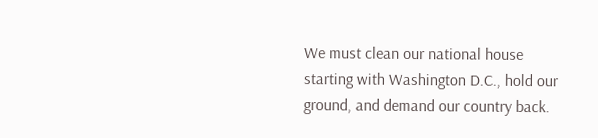We must clean our national house starting with Washington D.C., hold our ground, and demand our country back.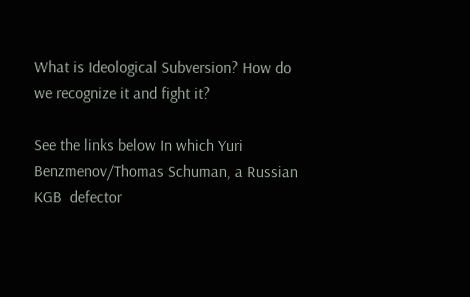What is Ideological Subversion? How do we recognize it and fight it?

See the links below In which Yuri Benzmenov/Thomas Schuman, a Russian  KGB  defector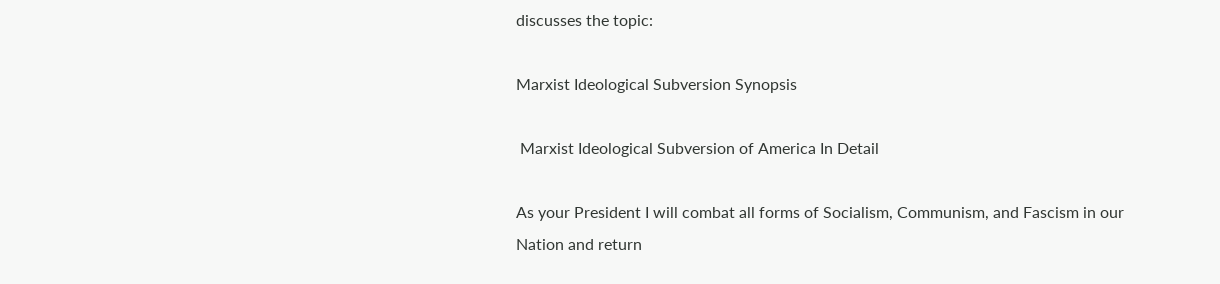discusses the topic:

Marxist Ideological Subversion Synopsis

 Marxist Ideological Subversion of America In Detail

As your President I will combat all forms of Socialism, Communism, and Fascism in our  Nation and return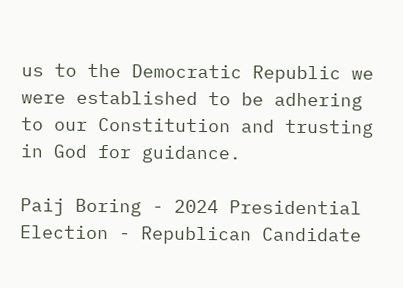us to the Democratic Republic we were established to be adhering to our Constitution and trusting in God for guidance.

Paij Boring - 2024 Presidential Election - Republican Candidate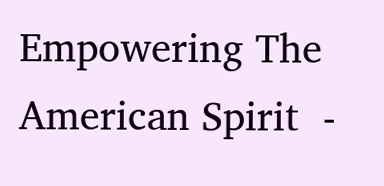Empowering The American Spirit  -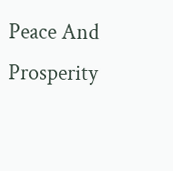Peace And Prosperity